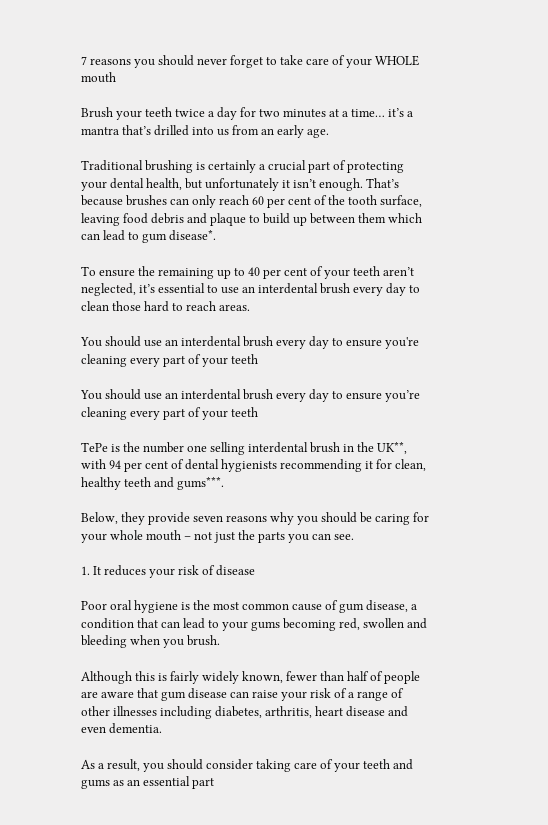7 reasons you should never forget to take care of your WHOLE mouth

Brush your teeth twice a day for two minutes at a time… it’s a mantra that’s drilled into us from an early age.

Traditional brushing is certainly a crucial part of protecting your dental health, but unfortunately it isn’t enough. That’s because brushes can only reach 60 per cent of the tooth surface, leaving food debris and plaque to build up between them which can lead to gum disease*.

To ensure the remaining up to 40 per cent of your teeth aren’t neglected, it’s essential to use an interdental brush every day to clean those hard to reach areas.

You should use an interdental brush every day to ensure you're cleaning every part of your teeth

You should use an interdental brush every day to ensure you’re cleaning every part of your teeth

TePe is the number one selling interdental brush in the UK**, with 94 per cent of dental hygienists recommending it for clean, healthy teeth and gums***.

Below, they provide seven reasons why you should be caring for your whole mouth – not just the parts you can see.

1. It reduces your risk of disease

Poor oral hygiene is the most common cause of gum disease, a condition that can lead to your gums becoming red, swollen and bleeding when you brush.

Although this is fairly widely known, fewer than half of people are aware that gum disease can raise your risk of a range of other illnesses including diabetes, arthritis, heart disease and even dementia.

As a result, you should consider taking care of your teeth and gums as an essential part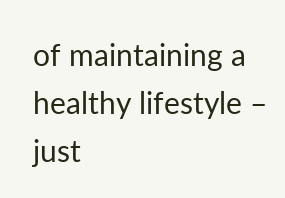of maintaining a healthy lifestyle – just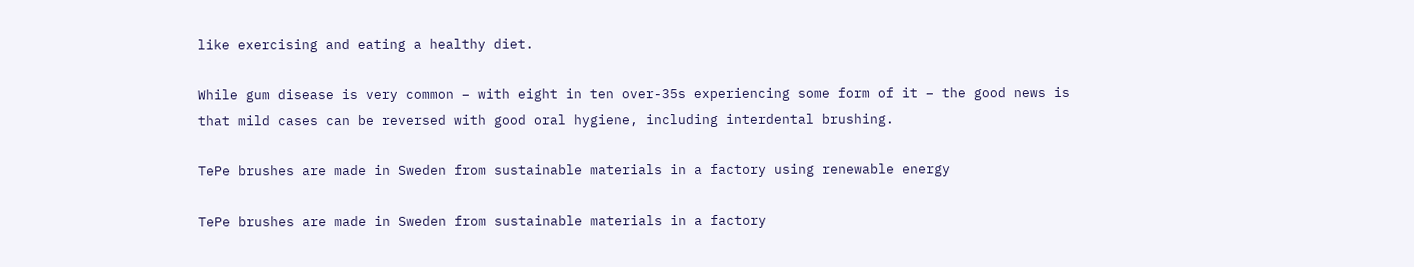like exercising and eating a healthy diet.

While gum disease is very common – with eight in ten over-35s experiencing some form of it – the good news is that mild cases can be reversed with good oral hygiene, including interdental brushing.

TePe brushes are made in Sweden from sustainable materials in a factory using renewable energy

TePe brushes are made in Sweden from sustainable materials in a factory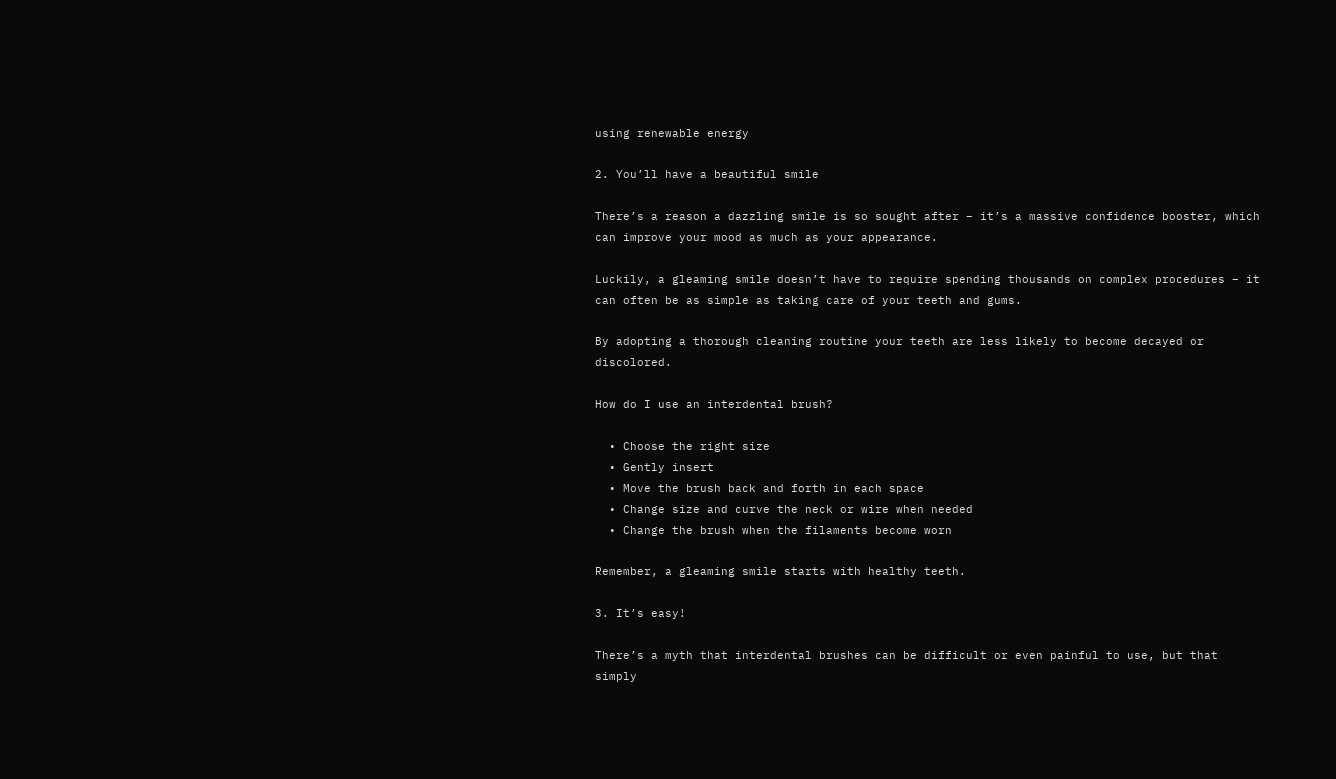using renewable energy

2. You’ll have a beautiful smile

There’s a reason a dazzling smile is so sought after – it’s a massive confidence booster, which can improve your mood as much as your appearance.

Luckily, a gleaming smile doesn’t have to require spending thousands on complex procedures – it can often be as simple as taking care of your teeth and gums.

By adopting a thorough cleaning routine your teeth are less likely to become decayed or discolored.

How do I use an interdental brush?

  • Choose the right size
  • Gently insert
  • Move the brush back and forth in each space
  • Change size and curve the neck or wire when needed
  • Change the brush when the filaments become worn

Remember, a gleaming smile starts with healthy teeth.

3. It’s easy!

There’s a myth that interdental brushes can be difficult or even painful to use, but that simply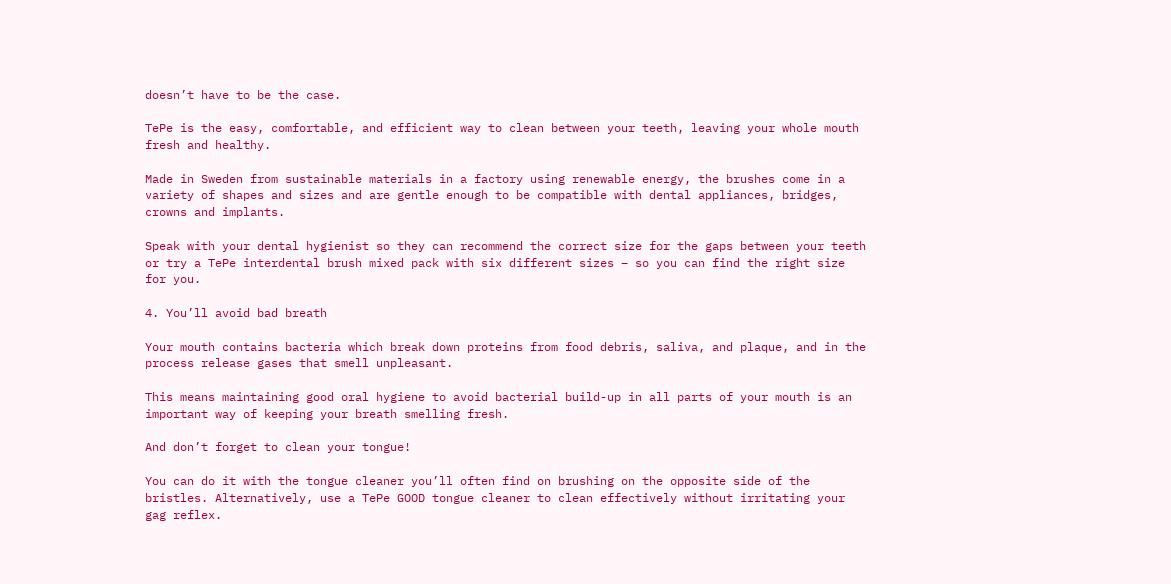doesn’t have to be the case.

TePe is the easy, comfortable, and efficient way to clean between your teeth, leaving your whole mouth fresh and healthy.

Made in Sweden from sustainable materials in a factory using renewable energy, the brushes come in a variety of shapes and sizes and are gentle enough to be compatible with dental appliances, bridges, crowns and implants.

Speak with your dental hygienist so they can recommend the correct size for the gaps between your teeth or try a TePe interdental brush mixed pack with six different sizes – so you can find the right size for you.

4. You’ll avoid bad breath

Your mouth contains bacteria which break down proteins from food debris, saliva, and plaque, and in the process release gases that smell unpleasant.

This means maintaining good oral hygiene to avoid bacterial build-up in all parts of your mouth is an important way of keeping your breath smelling fresh.

And don’t forget to clean your tongue!

You can do it with the tongue cleaner you’ll often find on brushing on the opposite side of the bristles. Alternatively, use a TePe GOOD tongue cleaner to clean effectively without irritating your gag reflex.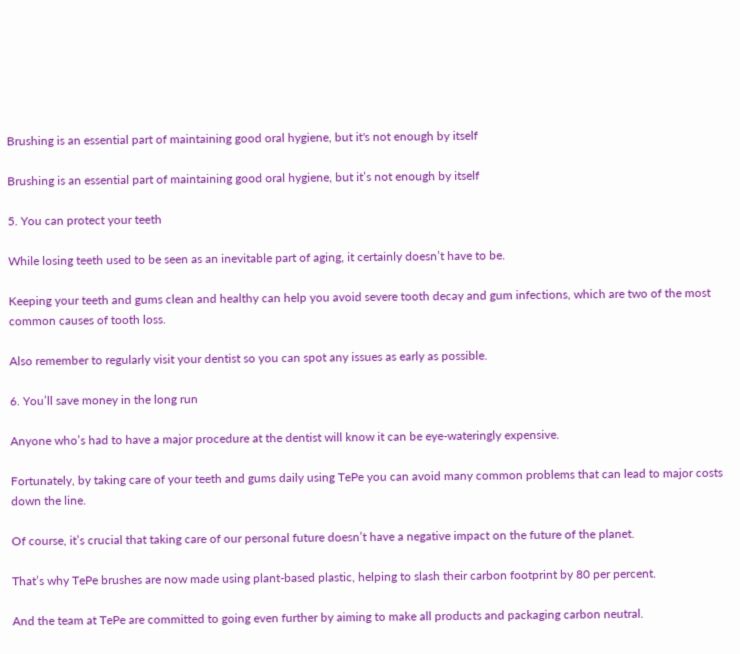Brushing is an essential part of maintaining good oral hygiene, but it's not enough by itself

Brushing is an essential part of maintaining good oral hygiene, but it’s not enough by itself

5. You can protect your teeth

While losing teeth used to be seen as an inevitable part of aging, it certainly doesn’t have to be.

Keeping your teeth and gums clean and healthy can help you avoid severe tooth decay and gum infections, which are two of the most common causes of tooth loss.

Also remember to regularly visit your dentist so you can spot any issues as early as possible.

6. You’ll save money in the long run

Anyone who’s had to have a major procedure at the dentist will know it can be eye-wateringly expensive.

Fortunately, by taking care of your teeth and gums daily using TePe you can avoid many common problems that can lead to major costs down the line.

Of course, it’s crucial that taking care of our personal future doesn’t have a negative impact on the future of the planet.

That’s why TePe brushes are now made using plant-based plastic, helping to slash their carbon footprint by 80 per percent.

And the team at TePe are committed to going even further by aiming to make all products and packaging carbon neutral.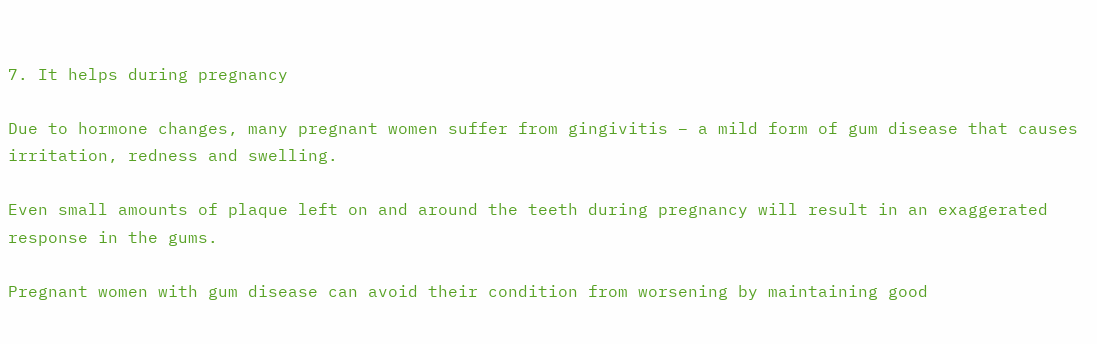7. It helps during pregnancy

Due to hormone changes, many pregnant women suffer from gingivitis – a mild form of gum disease that causes irritation, redness and swelling.

Even small amounts of plaque left on and around the teeth during pregnancy will result in an exaggerated response in the gums.

Pregnant women with gum disease can avoid their condition from worsening by maintaining good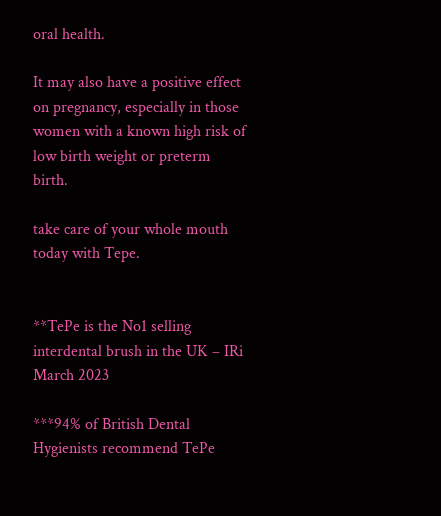oral health.

It may also have a positive effect on pregnancy, especially in those women with a known high risk of low birth weight or preterm birth.

take care of your whole mouth today with Tepe.


**TePe is the No1 selling interdental brush in the UK – IRi March 2023

***94% of British Dental Hygienists recommend TePe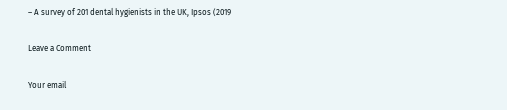– A survey of 201 dental hygienists in the UK, Ipsos (2019

Leave a Comment

Your email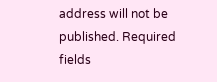address will not be published. Required fields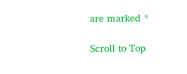are marked *

Scroll to Top